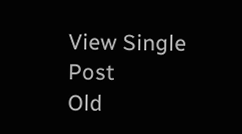View Single Post
Old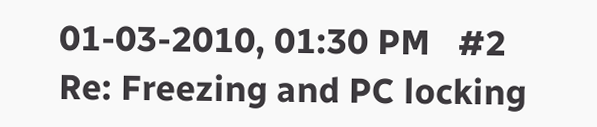01-03-2010, 01:30 PM   #2
Re: Freezing and PC locking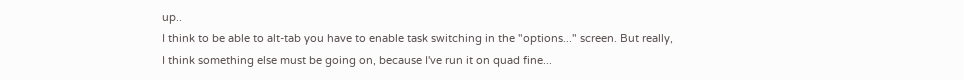up..
I think to be able to alt-tab you have to enable task switching in the "options..." screen. But really, I think something else must be going on, because I've run it on quad fine...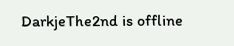DarkjeThe2nd is offline